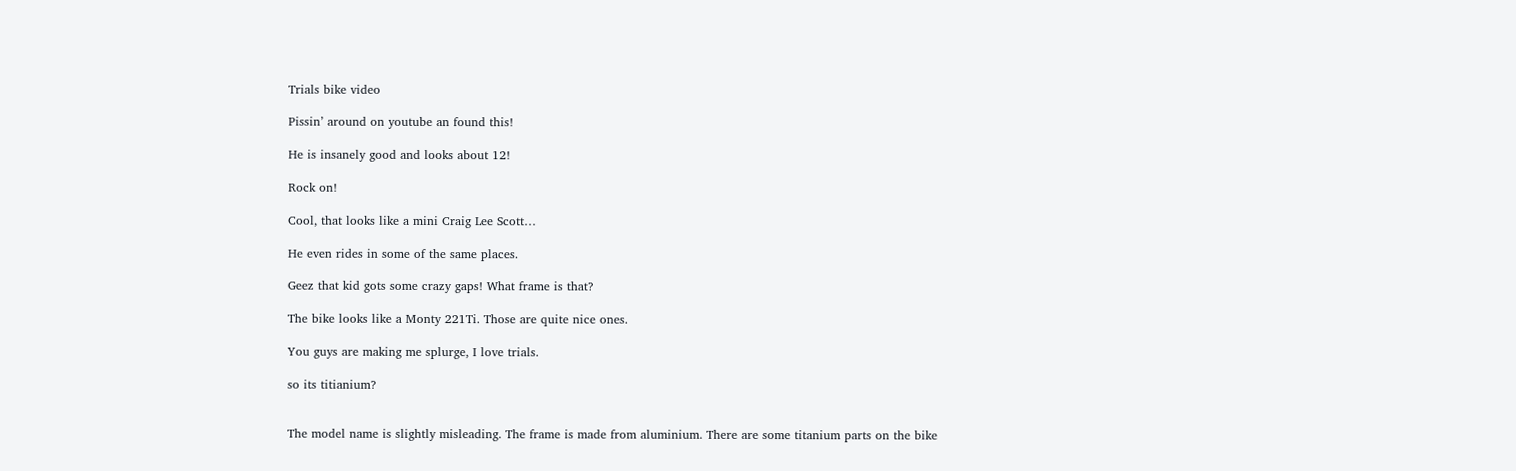Trials bike video

Pissin’ around on youtube an found this!

He is insanely good and looks about 12!

Rock on!

Cool, that looks like a mini Craig Lee Scott…

He even rides in some of the same places.

Geez that kid gots some crazy gaps! What frame is that?

The bike looks like a Monty 221Ti. Those are quite nice ones.

You guys are making me splurge, I love trials.

so its titianium?


The model name is slightly misleading. The frame is made from aluminium. There are some titanium parts on the bike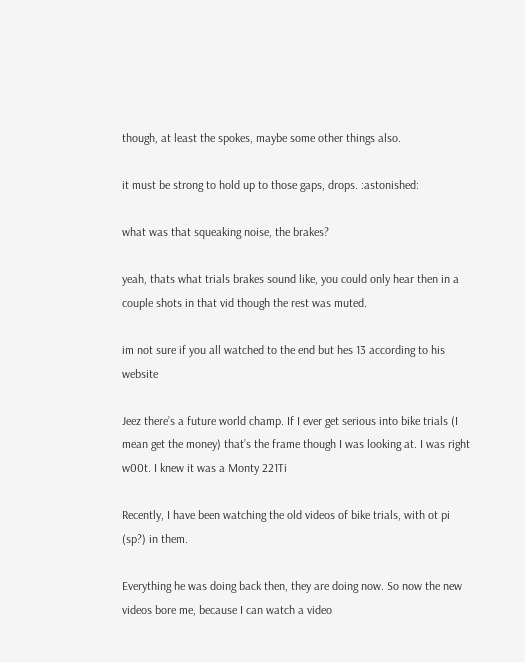though, at least the spokes, maybe some other things also.

it must be strong to hold up to those gaps, drops. :astonished:

what was that squeaking noise, the brakes?

yeah, thats what trials brakes sound like, you could only hear then in a couple shots in that vid though the rest was muted.

im not sure if you all watched to the end but hes 13 according to his website

Jeez there’s a future world champ. If I ever get serious into bike trials (I mean get the money) that’s the frame though I was looking at. I was right w00t. I knew it was a Monty 221Ti

Recently, I have been watching the old videos of bike trials, with ot pi (sp?) in them.

Everything he was doing back then, they are doing now. So now the new videos bore me, because I can watch a video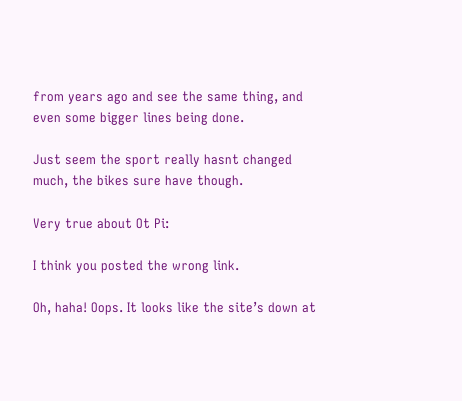from years ago and see the same thing, and even some bigger lines being done.

Just seem the sport really hasnt changed much, the bikes sure have though.

Very true about Ot Pi:

I think you posted the wrong link.

Oh, haha! Oops. It looks like the site’s down at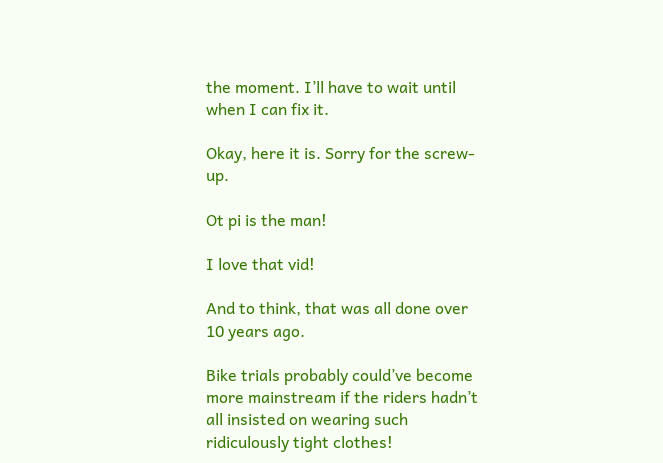the moment. I’ll have to wait until when I can fix it.

Okay, here it is. Sorry for the screw-up.

Ot pi is the man!

I love that vid!

And to think, that was all done over 10 years ago.

Bike trials probably could’ve become more mainstream if the riders hadn’t all insisted on wearing such ridiculously tight clothes!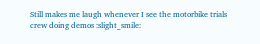Still makes me laugh whenever I see the motorbike trials crew doing demos :slight_smile: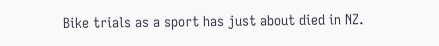Bike trials as a sport has just about died in NZ.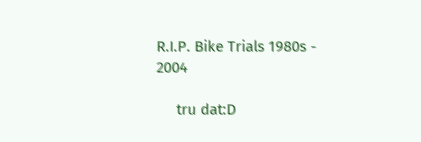R.I.P. Bike Trials 1980s - 2004

     tru dat:D